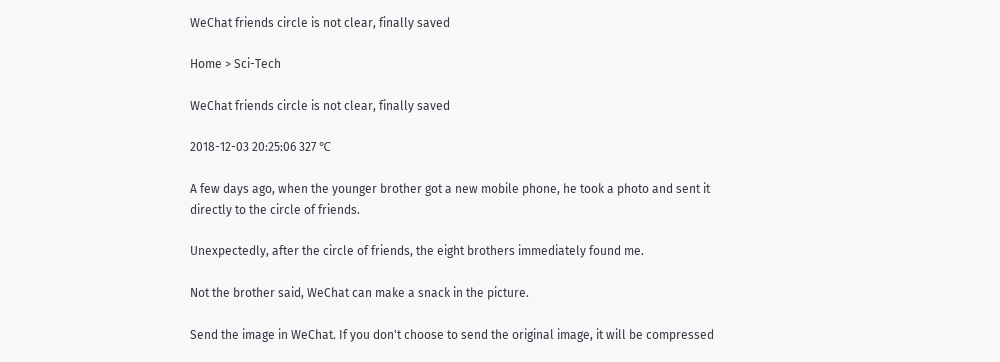WeChat friends circle is not clear, finally saved

Home > Sci-Tech

WeChat friends circle is not clear, finally saved

2018-12-03 20:25:06 327 ℃

A few days ago, when the younger brother got a new mobile phone, he took a photo and sent it directly to the circle of friends.

Unexpectedly, after the circle of friends, the eight brothers immediately found me.

Not the brother said, WeChat can make a snack in the picture.

Send the image in WeChat. If you don't choose to send the original image, it will be compressed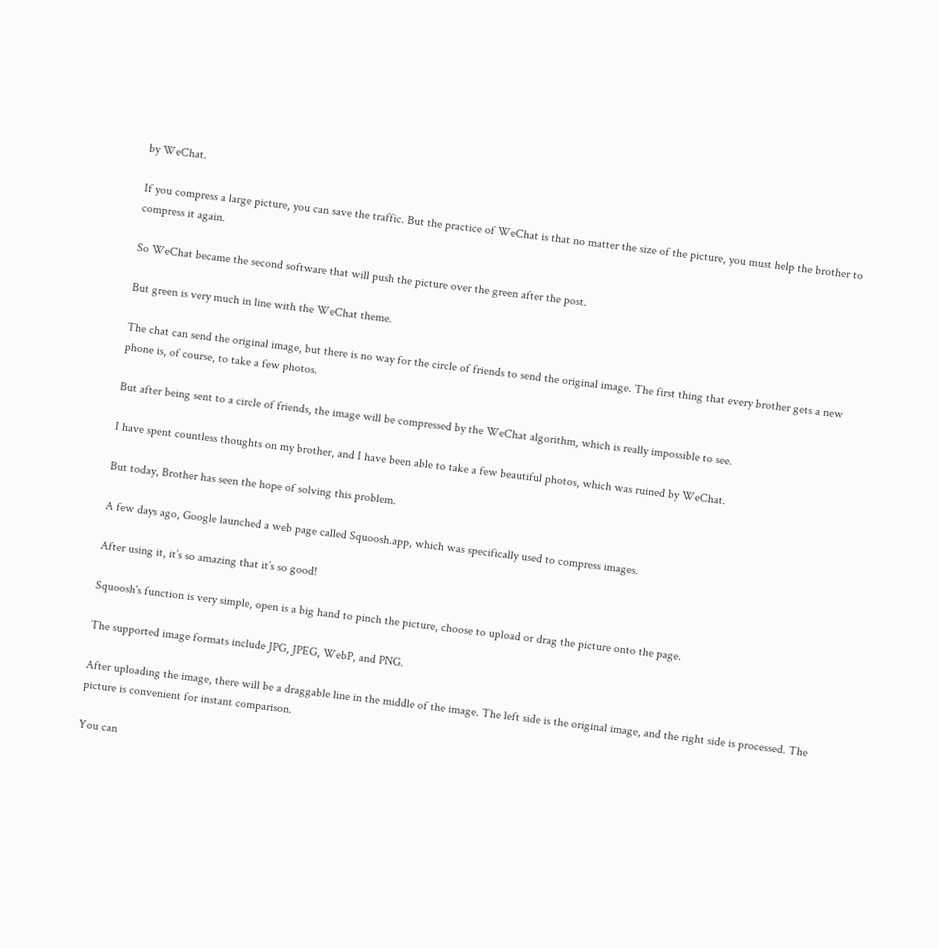by WeChat.

If you compress a large picture, you can save the traffic. But the practice of WeChat is that no matter the size of the picture, you must help the brother to compress it again.

So WeChat became the second software that will push the picture over the green after the post.

But green is very much in line with the WeChat theme.

The chat can send the original image, but there is no way for the circle of friends to send the original image. The first thing that every brother gets a new phone is, of course, to take a few photos.

But after being sent to a circle of friends, the image will be compressed by the WeChat algorithm, which is really impossible to see.

I have spent countless thoughts on my brother, and I have been able to take a few beautiful photos, which was ruined by WeChat.

But today, Brother has seen the hope of solving this problem.

A few days ago, Google launched a web page called Squoosh.app, which was specifically used to compress images.

After using it, it’s so amazing that it’s so good!

Squoosh's function is very simple, open is a big hand to pinch the picture, choose to upload or drag the picture onto the page.

The supported image formats include JPG, JPEG, WebP, and PNG.

After uploading the image, there will be a draggable line in the middle of the image. The left side is the original image, and the right side is processed. The picture is convenient for instant comparison.

You can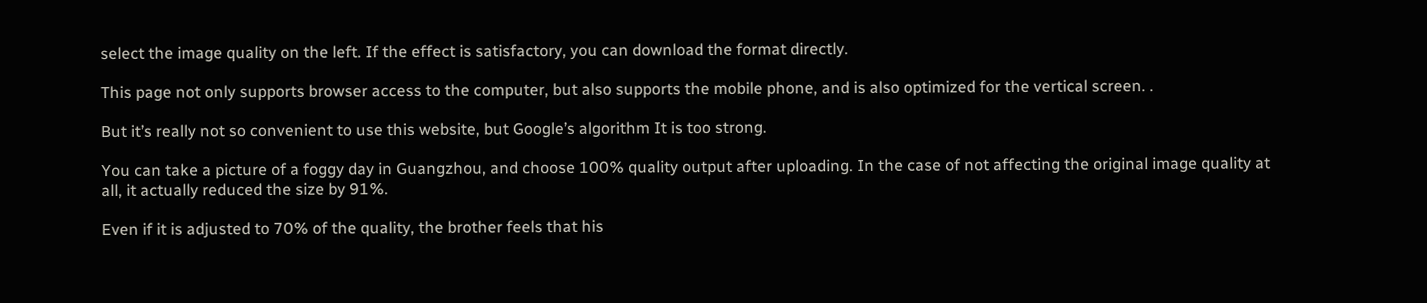select the image quality on the left. If the effect is satisfactory, you can download the format directly.

This page not only supports browser access to the computer, but also supports the mobile phone, and is also optimized for the vertical screen. .

But it’s really not so convenient to use this website, but Google’s algorithm It is too strong.

You can take a picture of a foggy day in Guangzhou, and choose 100% quality output after uploading. In the case of not affecting the original image quality at all, it actually reduced the size by 91%.

Even if it is adjusted to 70% of the quality, the brother feels that his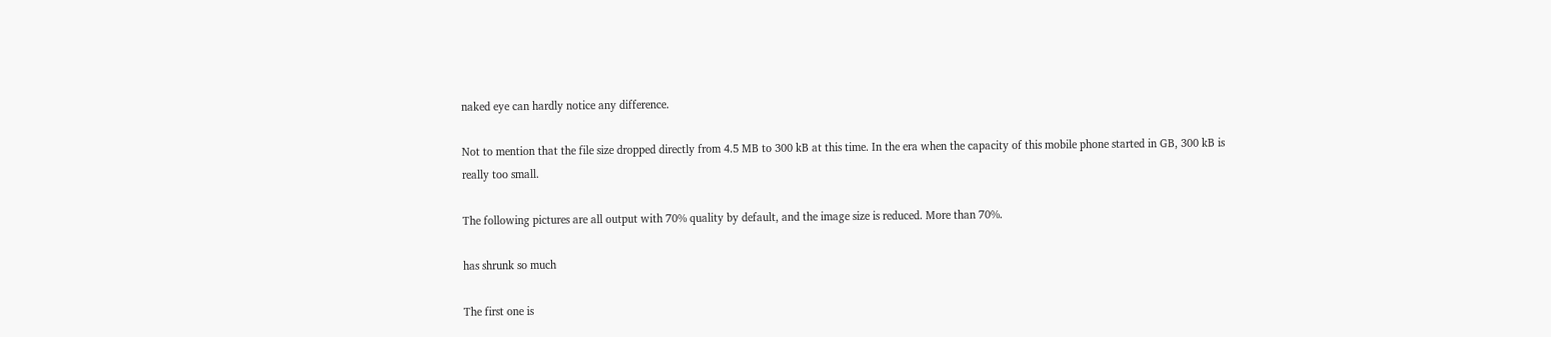naked eye can hardly notice any difference.

Not to mention that the file size dropped directly from 4.5 MB to 300 kB at this time. In the era when the capacity of this mobile phone started in GB, 300 kB is really too small.

The following pictures are all output with 70% quality by default, and the image size is reduced. More than 70%.

has shrunk so much

The first one is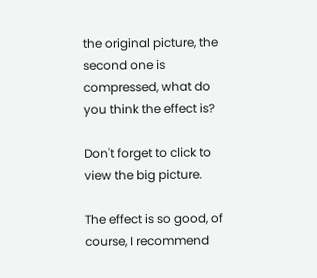the original picture, the second one is compressed, what do you think the effect is?

Don't forget to click to view the big picture.

The effect is so good, of course, I recommend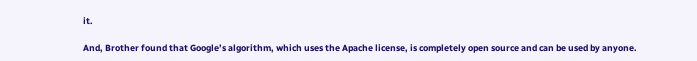it.

And, Brother found that Google’s algorithm, which uses the Apache license, is completely open source and can be used by anyone.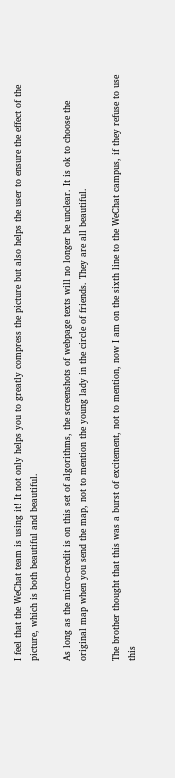I feel that the WeChat team is using it! It not only helps you to greatly compress the picture but also helps the user to ensure the effect of the picture, which is both beautiful and beautiful.

As long as the micro-credit is on this set of algorithms, the screenshots of webpage texts will no longer be unclear. It is ok to choose the original map when you send the map, not to mention the young lady in the circle of friends. They are all beautiful.

The brother thought that this was a burst of excitement, not to mention, now I am on the sixth line to the WeChat campus, if they refuse to use this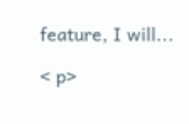feature, I will...

< p>